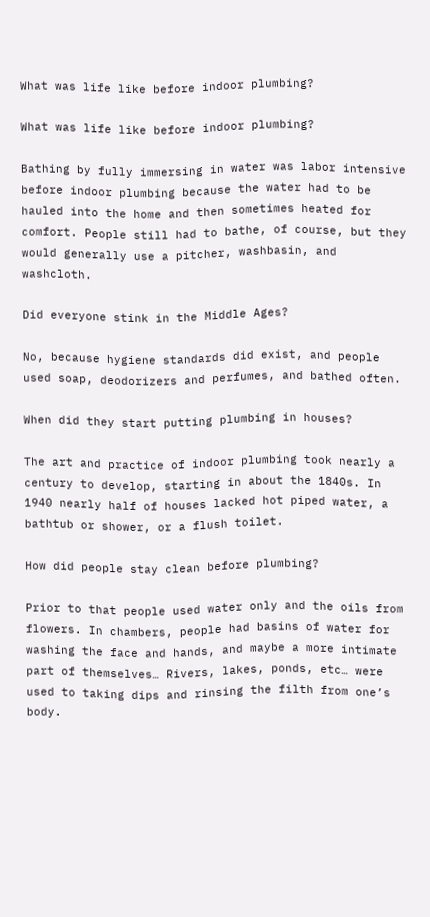What was life like before indoor plumbing?

What was life like before indoor plumbing?

Bathing by fully immersing in water was labor intensive before indoor plumbing because the water had to be hauled into the home and then sometimes heated for comfort. People still had to bathe, of course, but they would generally use a pitcher, washbasin, and washcloth.

Did everyone stink in the Middle Ages?

No, because hygiene standards did exist, and people used soap, deodorizers and perfumes, and bathed often.

When did they start putting plumbing in houses?

The art and practice of indoor plumbing took nearly a century to develop, starting in about the 1840s. In 1940 nearly half of houses lacked hot piped water, a bathtub or shower, or a flush toilet.

How did people stay clean before plumbing?

Prior to that people used water only and the oils from flowers. In chambers, people had basins of water for washing the face and hands, and maybe a more intimate part of themselves… Rivers, lakes, ponds, etc… were used to taking dips and rinsing the filth from one’s body.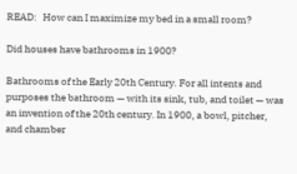READ:   How can I maximize my bed in a small room?

Did houses have bathrooms in 1900?

Bathrooms of the Early 20th Century. For all intents and purposes the bathroom — with its sink, tub, and toilet — was an invention of the 20th century. In 1900, a bowl, pitcher, and chamber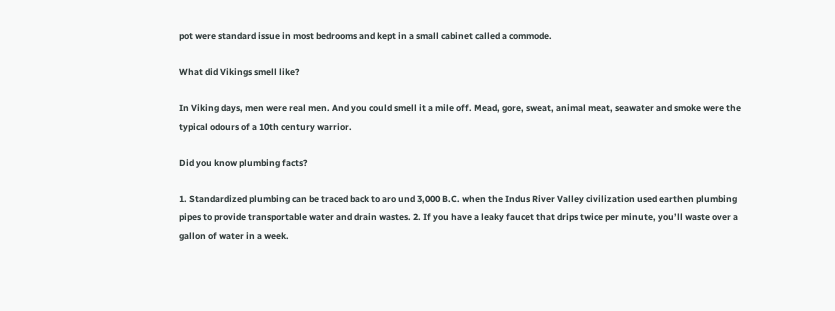pot were standard issue in most bedrooms and kept in a small cabinet called a commode.

What did Vikings smell like?

In Viking days, men were real men. And you could smell it a mile off. Mead, gore, sweat, animal meat, seawater and smoke were the typical odours of a 10th century warrior.

Did you know plumbing facts?

1. Standardized plumbing can be traced back to aro und 3,000 B.C. when the Indus River Valley civilization used earthen plumbing pipes to provide transportable water and drain wastes. 2. If you have a leaky faucet that drips twice per minute, you’ll waste over a gallon of water in a week.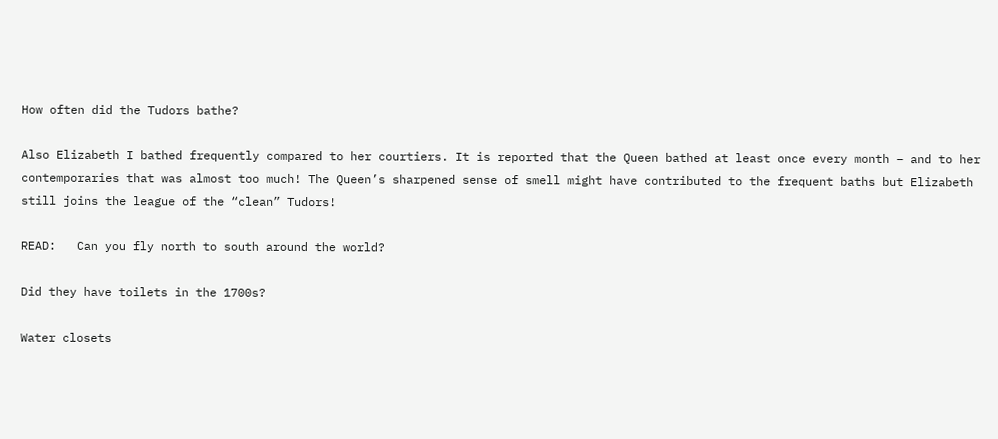How often did the Tudors bathe?

Also Elizabeth I bathed frequently compared to her courtiers. It is reported that the Queen bathed at least once every month – and to her contemporaries that was almost too much! The Queen’s sharpened sense of smell might have contributed to the frequent baths but Elizabeth still joins the league of the “clean” Tudors!

READ:   Can you fly north to south around the world?

Did they have toilets in the 1700s?

Water closets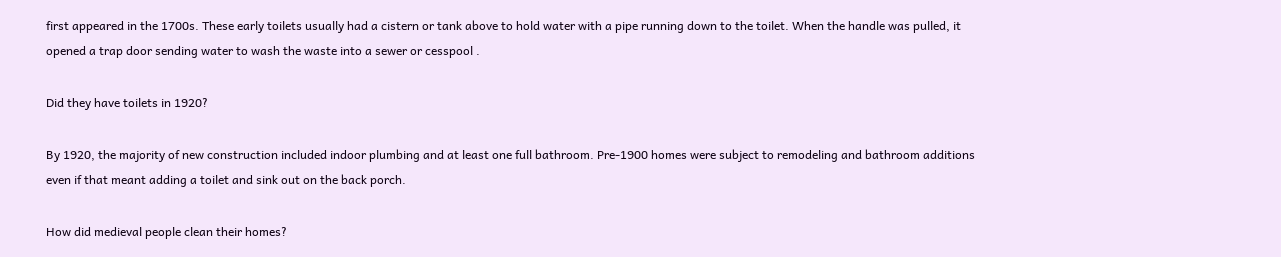first appeared in the 1700s. These early toilets usually had a cistern or tank above to hold water with a pipe running down to the toilet. When the handle was pulled, it opened a trap door sending water to wash the waste into a sewer or cesspool .

Did they have toilets in 1920?

By 1920, the majority of new construction included indoor plumbing and at least one full bathroom. Pre-1900 homes were subject to remodeling and bathroom additions even if that meant adding a toilet and sink out on the back porch.

How did medieval people clean their homes?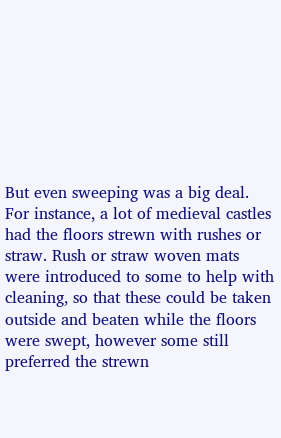But even sweeping was a big deal. For instance, a lot of medieval castles had the floors strewn with rushes or straw. Rush or straw woven mats were introduced to some to help with cleaning, so that these could be taken outside and beaten while the floors were swept, however some still preferred the strewn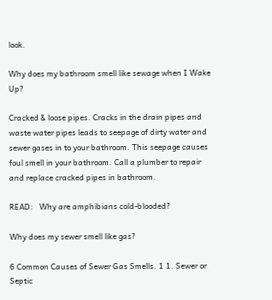look.

Why does my bathroom smell like sewage when I Wake Up?

Cracked & loose pipes. Cracks in the drain pipes and waste water pipes leads to seepage of dirty water and sewer gases in to your bathroom. This seepage causes foul smell in your bathroom. Call a plumber to repair and replace cracked pipes in bathroom.

READ:   Why are amphibians cold-blooded?

Why does my sewer smell like gas?

6 Common Causes of Sewer Gas Smells. 1 1. Sewer or Septic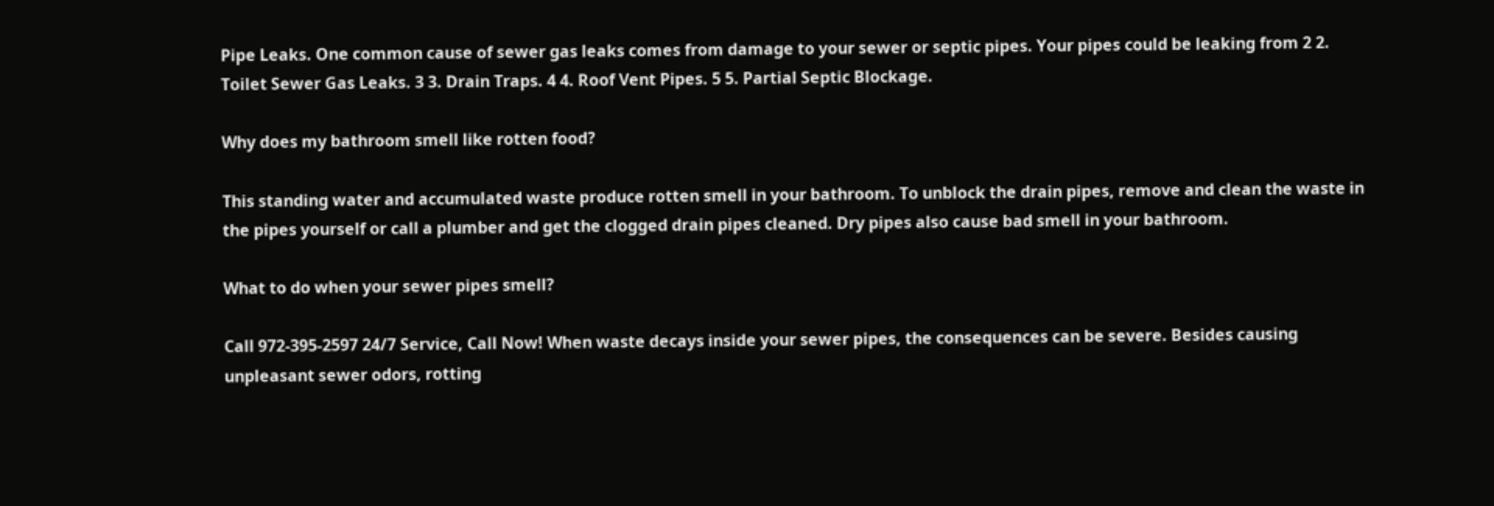Pipe Leaks. One common cause of sewer gas leaks comes from damage to your sewer or septic pipes. Your pipes could be leaking from 2 2. Toilet Sewer Gas Leaks. 3 3. Drain Traps. 4 4. Roof Vent Pipes. 5 5. Partial Septic Blockage.

Why does my bathroom smell like rotten food?

This standing water and accumulated waste produce rotten smell in your bathroom. To unblock the drain pipes, remove and clean the waste in the pipes yourself or call a plumber and get the clogged drain pipes cleaned. Dry pipes also cause bad smell in your bathroom.

What to do when your sewer pipes smell?

Call 972-395-2597 24/7 Service, Call Now! When waste decays inside your sewer pipes, the consequences can be severe. Besides causing unpleasant sewer odors, rotting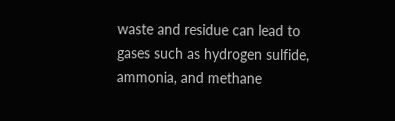waste and residue can lead to gases such as hydrogen sulfide, ammonia, and methane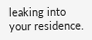leaking into your residence.